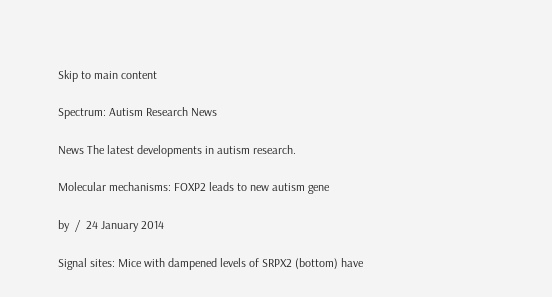Skip to main content

Spectrum: Autism Research News

News The latest developments in autism research.

Molecular mechanisms: FOXP2 leads to new autism gene

by  /  24 January 2014

Signal sites: Mice with dampened levels of SRPX2 (bottom) have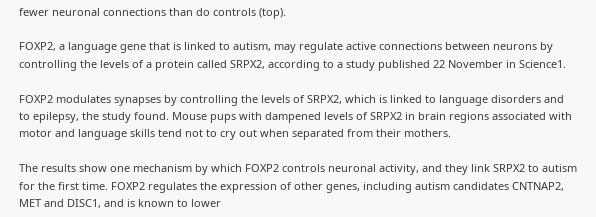fewer neuronal connections than do controls (top).

FOXP2, a language gene that is linked to autism, may regulate active connections between neurons by controlling the levels of a protein called SRPX2, according to a study published 22 November in Science1.

FOXP2 modulates synapses by controlling the levels of SRPX2, which is linked to language disorders and to epilepsy, the study found. Mouse pups with dampened levels of SRPX2 in brain regions associated with motor and language skills tend not to cry out when separated from their mothers.

The results show one mechanism by which FOXP2 controls neuronal activity, and they link SRPX2 to autism for the first time. FOXP2 regulates the expression of other genes, including autism candidates CNTNAP2, MET and DISC1, and is known to lower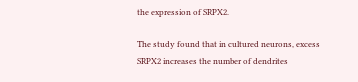the expression of SRPX2.

The study found that in cultured neurons, excess SRPX2 increases the number of dendrites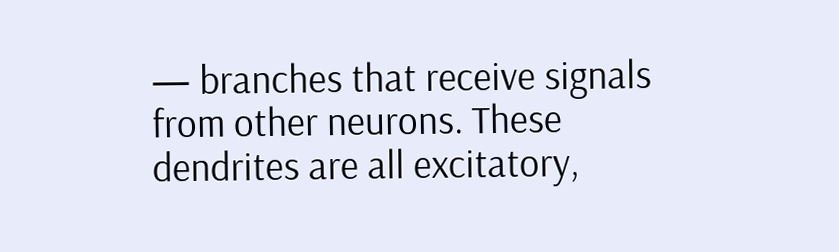— branches that receive signals from other neurons. These dendrites are all excitatory,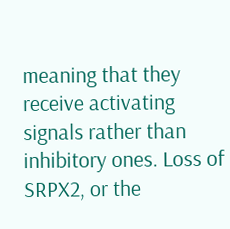meaning that they receive activating signals rather than inhibitory ones. Loss of SRPX2, or the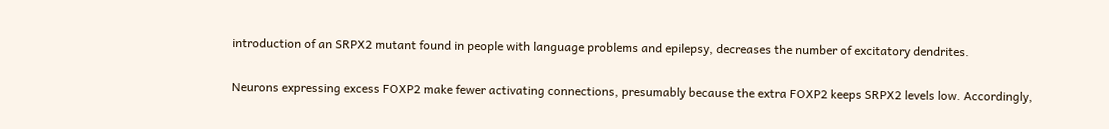introduction of an SRPX2 mutant found in people with language problems and epilepsy, decreases the number of excitatory dendrites.

Neurons expressing excess FOXP2 make fewer activating connections, presumably because the extra FOXP2 keeps SRPX2 levels low. Accordingly,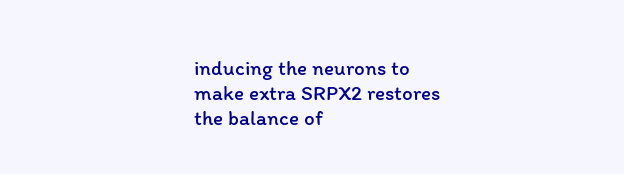inducing the neurons to make extra SRPX2 restores the balance of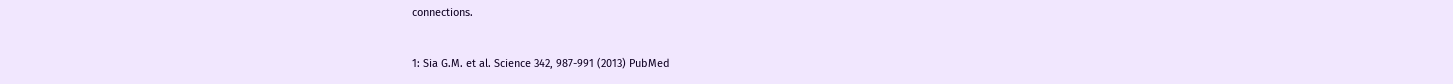connections.


1: Sia G.M. et al. Science 342, 987-991 (2013) PubMed